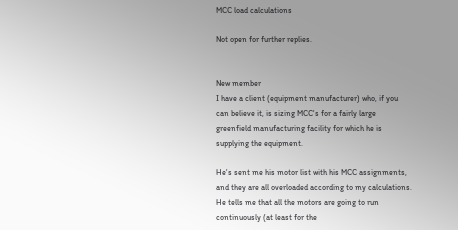MCC load calculations

Not open for further replies.


New member
I have a client (equipment manufacturer) who, if you can believe it, is sizing MCC's for a fairly large greenfield manufacturing facility for which he is supplying the equipment.

He's sent me his motor list with his MCC assignments, and they are all overloaded according to my calculations. He tells me that all the motors are going to run continuously (at least for the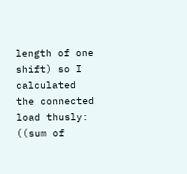length of one shift) so I calculated the connected load thusly: ((sum of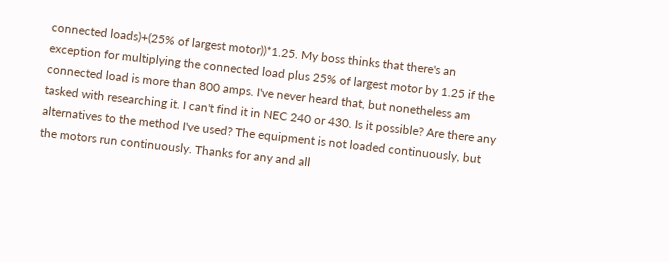connected loads)+(25% of largest motor))*1.25. My boss thinks that there's an exception for multiplying the connected load plus 25% of largest motor by 1.25 if the connected load is more than 800 amps. I've never heard that, but nonetheless am tasked with researching it. I can't find it in NEC 240 or 430. Is it possible? Are there any alternatives to the method I've used? The equipment is not loaded continuously, but the motors run continuously. Thanks for any and all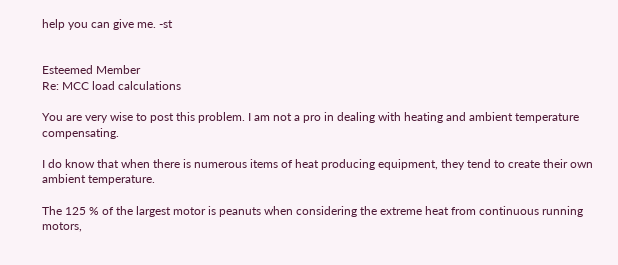help you can give me. -st


Esteemed Member
Re: MCC load calculations

You are very wise to post this problem. I am not a pro in dealing with heating and ambient temperature compensating.

I do know that when there is numerous items of heat producing equipment, they tend to create their own ambient temperature.

The 125 % of the largest motor is peanuts when considering the extreme heat from continuous running motors,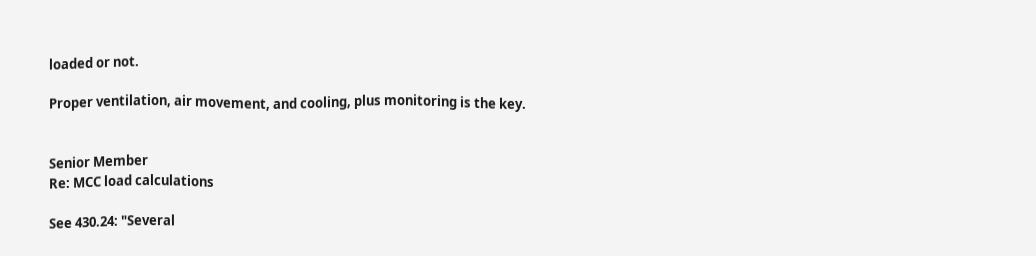loaded or not.

Proper ventilation, air movement, and cooling, plus monitoring is the key.


Senior Member
Re: MCC load calculations

See 430.24: "Several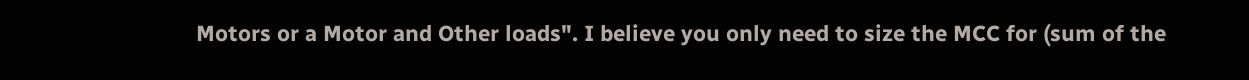Motors or a Motor and Other loads". I believe you only need to size the MCC for (sum of the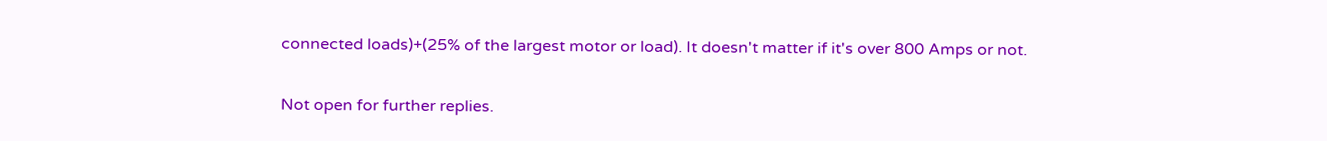connected loads)+(25% of the largest motor or load). It doesn't matter if it's over 800 Amps or not.

Not open for further replies.